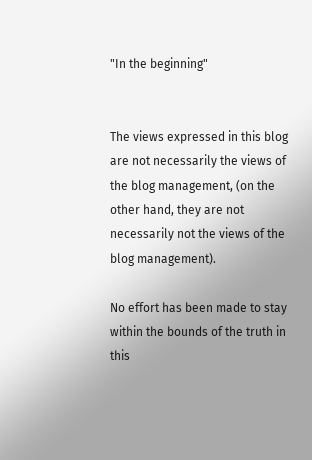"In the beginning"


The views expressed in this blog are not necessarily the views of the blog management, (on the other hand, they are not necessarily not the views of the blog management).

No effort has been made to stay within the bounds of the truth in this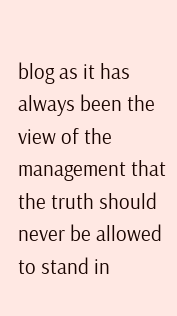blog as it has always been the view of the management that the truth should never be allowed to stand in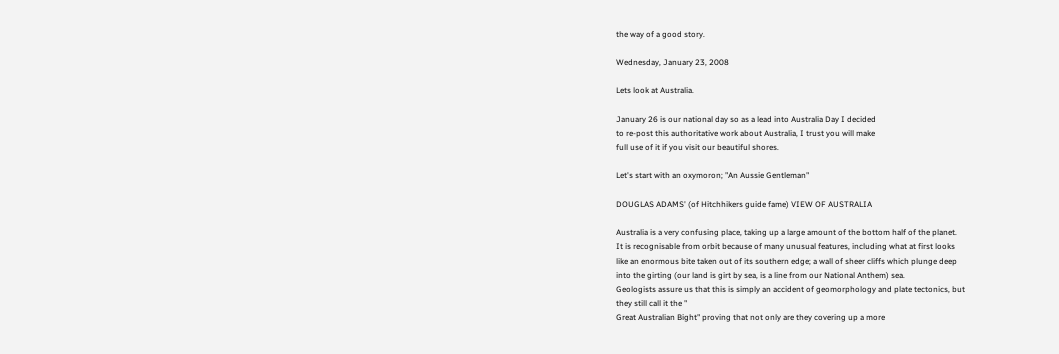the way of a good story.

Wednesday, January 23, 2008

Lets look at Australia.

January 26 is our national day so as a lead into Australia Day I decided
to re-post this authoritative work about Australia, I trust you will make
full use of it if you visit our beautiful shores.

Let's start with an oxymoron; "An Aussie Gentleman"

DOUGLAS ADAMS' (of Hitchhikers guide fame) VIEW OF AUSTRALIA

Australia is a very confusing place, taking up a large amount of the bottom half of the planet.
It is recognisable from orbit because of many unusual features, including what at first looks
like an enormous bite taken out of its southern edge; a wall of sheer cliffs which plunge deep
into the girting (our land is girt by sea, is a line from our National Anthem) sea.
Geologists assure us that this is simply an accident of geomorphology and plate tectonics, but
they still call it the "
Great Australian Bight" proving that not only are they covering up a more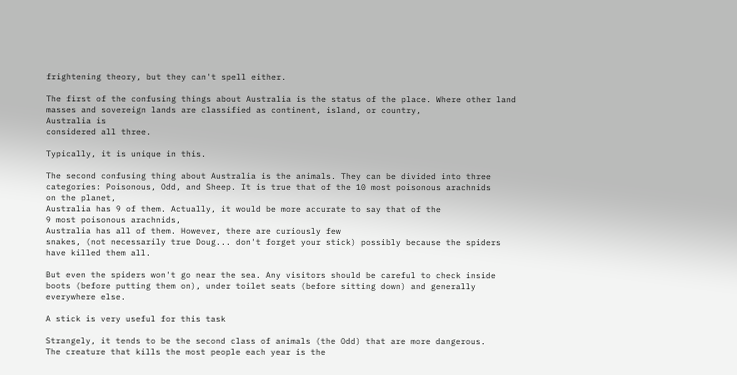frightening theory, but they can't spell either.

The first of the confusing things about Australia is the status of the place. Where other land
masses and sovereign lands are classified as continent, island, or country,
Australia is
considered all three.

Typically, it is unique in this.

The second confusing thing about Australia is the animals. They can be divided into three
categories: Poisonous, Odd, and Sheep. It is true that of the 10 most poisonous arachnids
on the planet,
Australia has 9 of them. Actually, it would be more accurate to say that of the
9 most poisonous arachnids,
Australia has all of them. However, there are curiously few
snakes, (not necessarily true Doug... don't forget your stick) possibly because the spiders
have killed them all.

But even the spiders won't go near the sea. Any visitors should be careful to check inside
boots (before putting them on), under toilet seats (before sitting down) and generally
everywhere else.

A stick is very useful for this task

Strangely, it tends to be the second class of animals (the Odd) that are more dangerous.
The creature that kills the most people each year is the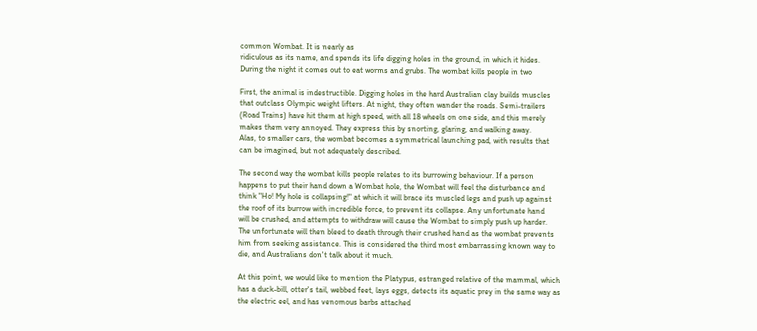common Wombat. It is nearly as
ridiculous as its name, and spends its life digging holes in the ground, in which it hides.
During the night it comes out to eat worms and grubs. The wombat kills people in two

First, the animal is indestructible. Digging holes in the hard Australian clay builds muscles
that outclass Olympic weight lifters. At night, they often wander the roads. Semi-trailers
(Road Trains) have hit them at high speed, with all 18 wheels on one side, and this merely
makes them very annoyed. They express this by snorting, glaring, and walking away.
Alas, to smaller cars, the wombat becomes a symmetrical launching pad, with results that
can be imagined, but not adequately described.

The second way the wombat kills people relates to its burrowing behaviour. If a person
happens to put their hand down a Wombat hole, the Wombat will feel the disturbance and
think "Ho! My hole is collapsing!" at which it will brace its muscled legs and push up against
the roof of its burrow with incredible force, to prevent its collapse. Any unfortunate hand
will be crushed, and attempts to withdraw will cause the Wombat to simply push up harder.
The unfortunate will then bleed to death through their crushed hand as the wombat prevents
him from seeking assistance. This is considered the third most embarrassing known way to
die, and Australians don't talk about it much.

At this point, we would like to mention the Platypus, estranged relative of the mammal, which
has a duck-bill, otter's tail, webbed feet, lays eggs, detects its aquatic prey in the same way as
the electric eel, and has venomous barbs attached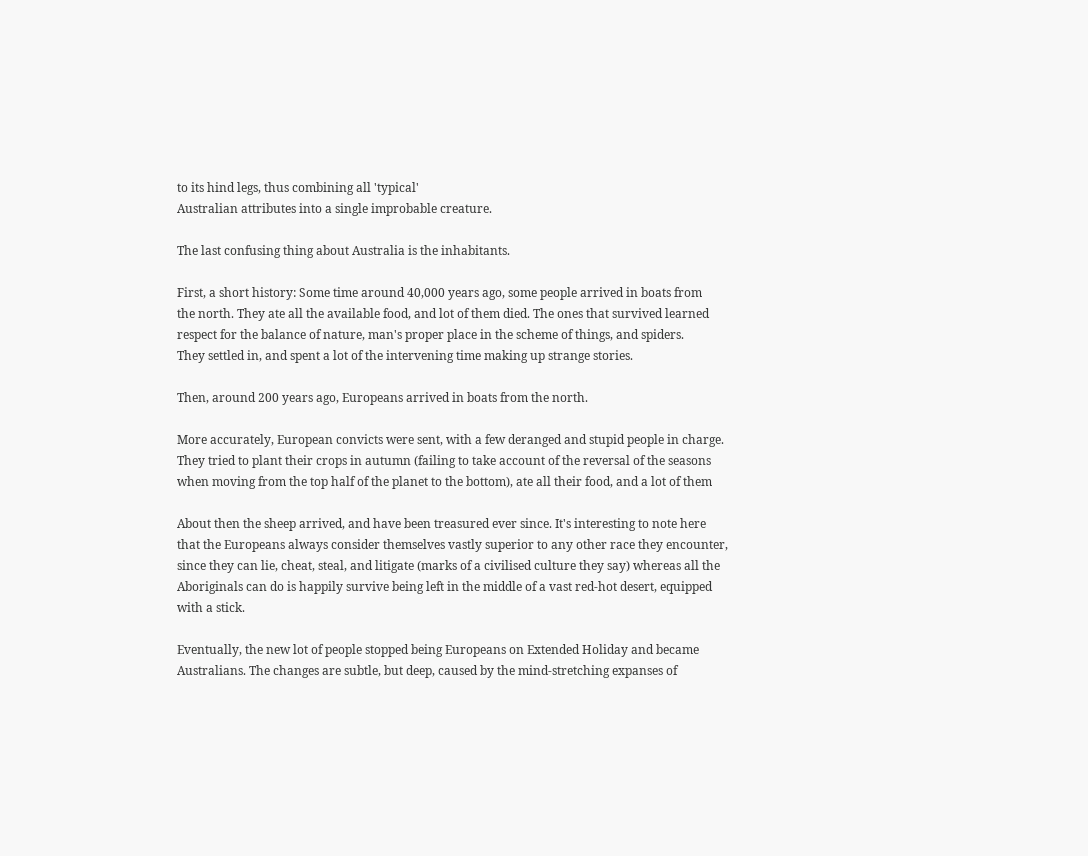to its hind legs, thus combining all 'typical'
Australian attributes into a single improbable creature.

The last confusing thing about Australia is the inhabitants.

First, a short history: Some time around 40,000 years ago, some people arrived in boats from
the north. They ate all the available food, and lot of them died. The ones that survived learned
respect for the balance of nature, man's proper place in the scheme of things, and spiders.
They settled in, and spent a lot of the intervening time making up strange stories.

Then, around 200 years ago, Europeans arrived in boats from the north.

More accurately, European convicts were sent, with a few deranged and stupid people in charge.
They tried to plant their crops in autumn (failing to take account of the reversal of the seasons
when moving from the top half of the planet to the bottom), ate all their food, and a lot of them

About then the sheep arrived, and have been treasured ever since. It's interesting to note here
that the Europeans always consider themselves vastly superior to any other race they encounter,
since they can lie, cheat, steal, and litigate (marks of a civilised culture they say) whereas all the
Aboriginals can do is happily survive being left in the middle of a vast red-hot desert, equipped
with a stick.

Eventually, the new lot of people stopped being Europeans on Extended Holiday and became
Australians. The changes are subtle, but deep, caused by the mind-stretching expanses of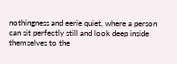nothingness and eerie quiet, where a person can sit perfectly still and look deep inside
themselves to the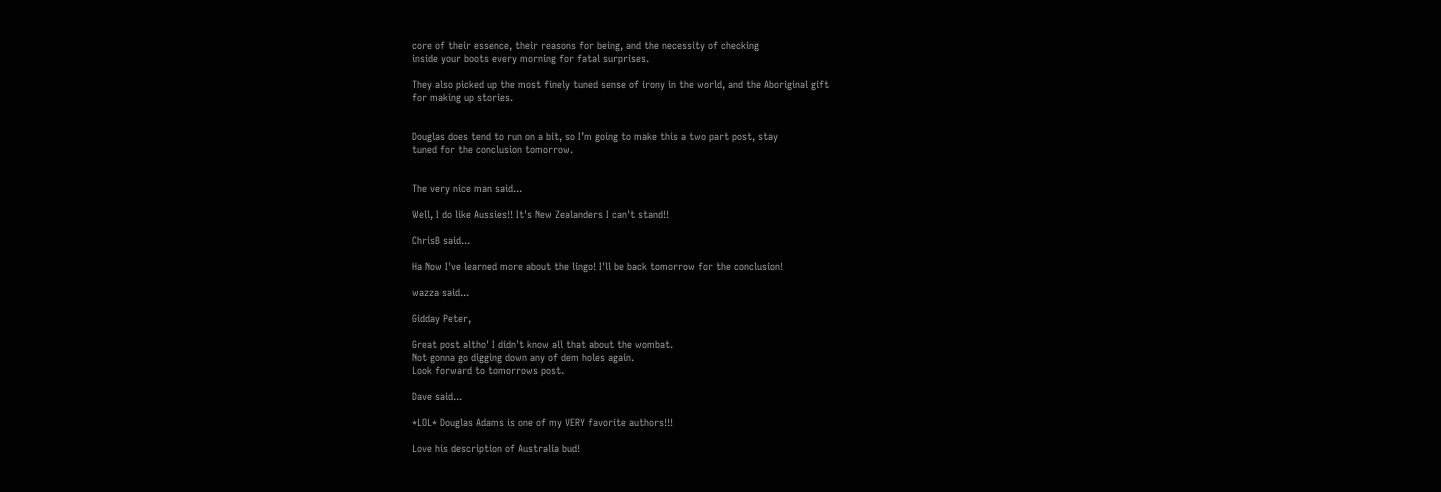core of their essence, their reasons for being, and the necessity of checking
inside your boots every morning for fatal surprises.

They also picked up the most finely tuned sense of irony in the world, and the Aboriginal gift
for making up stories.


Douglas does tend to run on a bit, so I’m going to make this a two part post, stay
tuned for the conclusion tomorrow.


The very nice man said...

Well, I do like Aussies!! It's New Zealanders I can't stand!!

ChrisB said...

Ha Now I've learned more about the lingo! I'll be back tomorrow for the conclusion!

wazza said...

Gidday Peter,

Great post altho' I didn't know all that about the wombat.
Not gonna go digging down any of dem holes again.
Look forward to tomorrows post.

Dave said...

*LOL* Douglas Adams is one of my VERY favorite authors!!!

Love his description of Australia bud!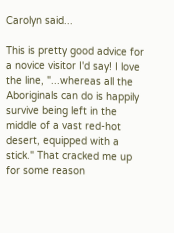Carolyn said...

This is pretty good advice for a novice visitor I'd say! I love the line, "...whereas all the Aboriginals can do is happily survive being left in the middle of a vast red-hot desert, equipped with a stick." That cracked me up for some reason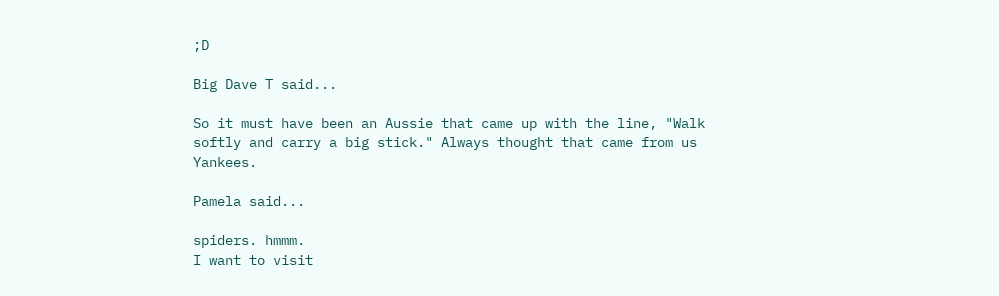;D

Big Dave T said...

So it must have been an Aussie that came up with the line, "Walk softly and carry a big stick." Always thought that came from us Yankees.

Pamela said...

spiders. hmmm.
I want to visit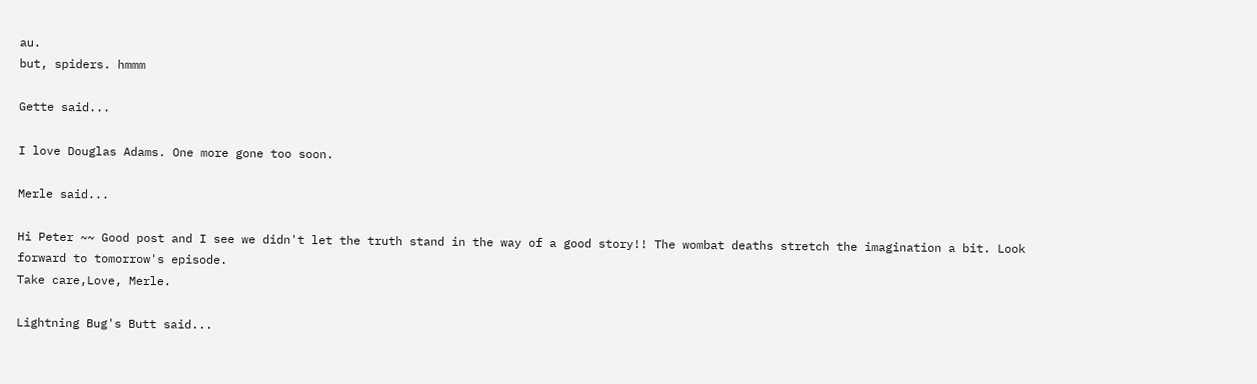au.
but, spiders. hmmm

Gette said...

I love Douglas Adams. One more gone too soon.

Merle said...

Hi Peter ~~ Good post and I see we didn't let the truth stand in the way of a good story!! The wombat deaths stretch the imagination a bit. Look
forward to tomorrow's episode.
Take care,Love, Merle.

Lightning Bug's Butt said...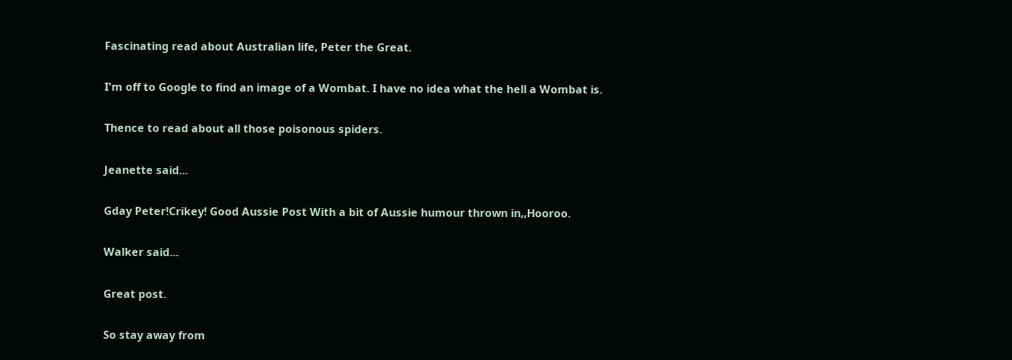Fascinating read about Australian life, Peter the Great.

I'm off to Google to find an image of a Wombat. I have no idea what the hell a Wombat is.

Thence to read about all those poisonous spiders.

Jeanette said...

Gday Peter!Crikey! Good Aussie Post With a bit of Aussie humour thrown in,,Hooroo.

Walker said...

Great post.

So stay away from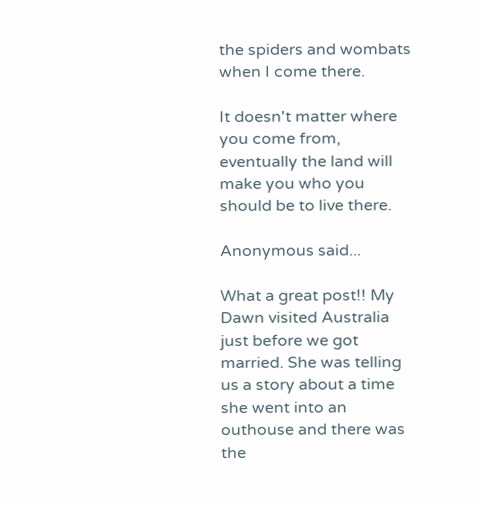the spiders and wombats when I come there.

It doesn't matter where you come from, eventually the land will make you who you should be to live there.

Anonymous said...

What a great post!! My Dawn visited Australia just before we got married. She was telling us a story about a time she went into an outhouse and there was the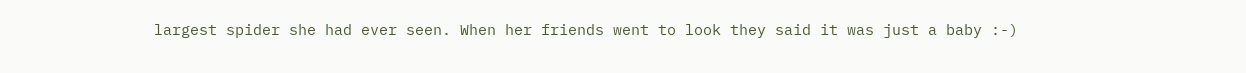largest spider she had ever seen. When her friends went to look they said it was just a baby :-)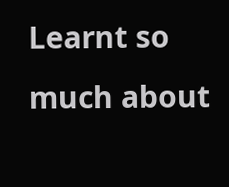Learnt so much about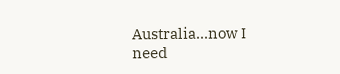Australia...now I need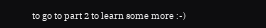to go to part 2 to learn some more :-)